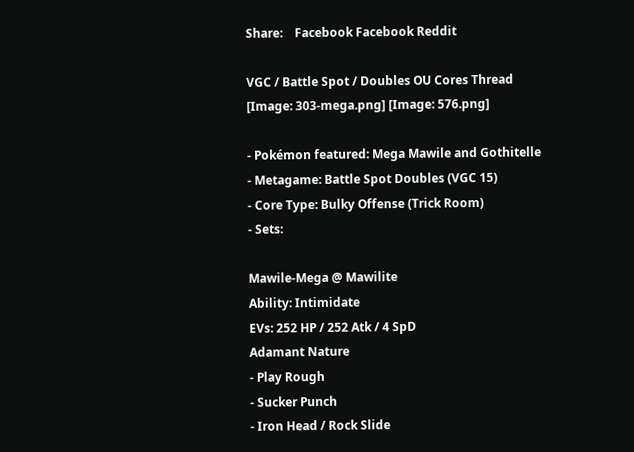Share:    Facebook Facebook Reddit

VGC / Battle Spot / Doubles OU Cores Thread
[Image: 303-mega.png] [Image: 576.png]

- Pokémon featured: Mega Mawile and Gothitelle
- Metagame: Battle Spot Doubles (VGC 15)
- Core Type: Bulky Offense (Trick Room)
- Sets:

Mawile-Mega @ Mawilite
Ability: Intimidate
EVs: 252 HP / 252 Atk / 4 SpD
Adamant Nature
- Play Rough
- Sucker Punch
- Iron Head / Rock Slide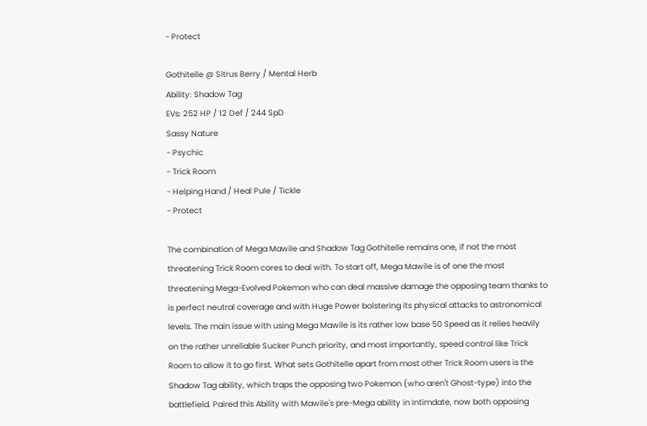- Protect

Gothitelle @ Sitrus Berry / Mental Herb
Ability: Shadow Tag
EVs: 252 HP / 12 Def / 244 SpD
Sassy Nature
- Psychic
- Trick Room
- Helping Hand / Heal Pule / Tickle
- Protect

The combination of Mega Mawile and Shadow Tag Gothitelle remains one, if not the most threatening Trick Room cores to deal with. To start off, Mega Mawile is of one the most threatening Mega-Evolved Pokemon who can deal massive damage the opposing team thanks to is perfect neutral coverage and with Huge Power bolstering its physical attacks to astronomical levels. The main issue with using Mega Mawile is its rather low base 50 Speed as it relies heavily on the rather unreliable Sucker Punch priority, and most importantly, speed control like Trick Room to allow it to go first. What sets Gothitelle apart from most other Trick Room users is the Shadow Tag ability, which traps the opposing two Pokemon (who aren't Ghost-type) into the battlefield. Paired this Ability with Mawile's pre-Mega ability in Intimdate, now both opposing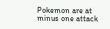Pokemon are at minus one attack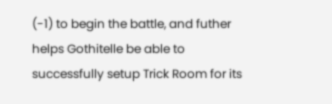(-1) to begin the battle, and futher helps Gothitelle be able to successfully setup Trick Room for its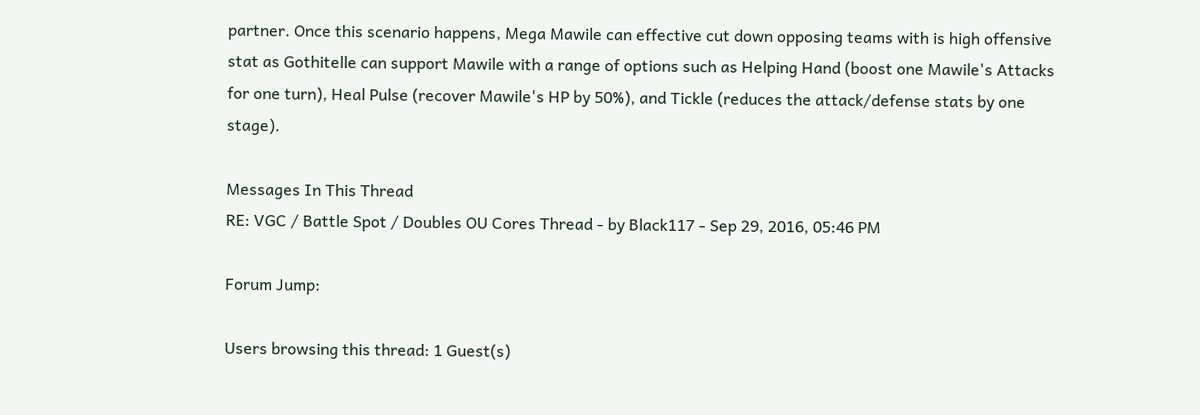partner. Once this scenario happens, Mega Mawile can effective cut down opposing teams with is high offensive stat as Gothitelle can support Mawile with a range of options such as Helping Hand (boost one Mawile's Attacks for one turn), Heal Pulse (recover Mawile's HP by 50%), and Tickle (reduces the attack/defense stats by one stage).

Messages In This Thread
RE: VGC / Battle Spot / Doubles OU Cores Thread - by Black117 - Sep 29, 2016, 05:46 PM

Forum Jump:

Users browsing this thread: 1 Guest(s)